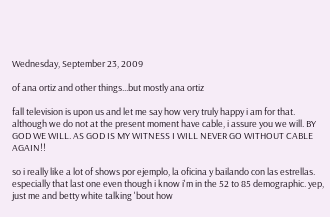Wednesday, September 23, 2009

of ana ortiz and other things...but mostly ana ortiz

fall television is upon us and let me say how very truly happy i am for that. although we do not at the present moment have cable, i assure you we will. BY GOD WE WILL. AS GOD IS MY WITNESS I WILL NEVER GO WITHOUT CABLE AGAIN!!

so i really like a lot of shows por ejemplo, la oficina y bailando con las estrellas. especially that last one even though i know i'm in the 52 to 85 demographic. yep, just me and betty white talking 'bout how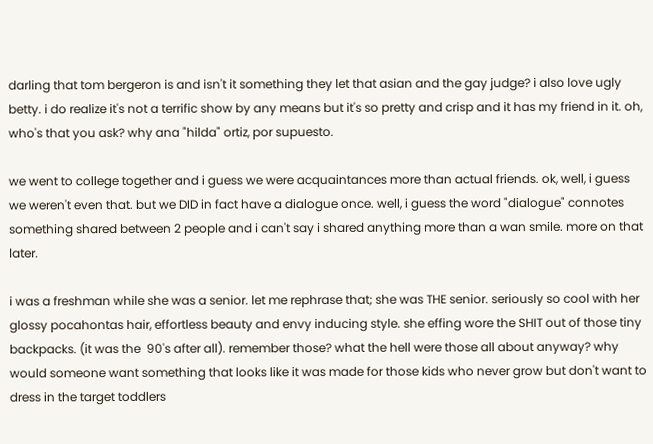darling that tom bergeron is and isn't it something they let that asian and the gay judge? i also love ugly betty. i do realize it's not a terrific show by any means but it's so pretty and crisp and it has my friend in it. oh, who's that you ask? why ana "hilda" ortiz, por supuesto.

we went to college together and i guess we were acquaintances more than actual friends. ok, well, i guess we weren't even that. but we DID in fact have a dialogue once. well, i guess the word "dialogue" connotes something shared between 2 people and i can't say i shared anything more than a wan smile. more on that later.

i was a freshman while she was a senior. let me rephrase that; she was THE senior. seriously so cool with her glossy pocahontas hair, effortless beauty and envy inducing style. she effing wore the SHIT out of those tiny backpacks. (it was the  90's after all). remember those? what the hell were those all about anyway? why would someone want something that looks like it was made for those kids who never grow but don't want to dress in the target toddlers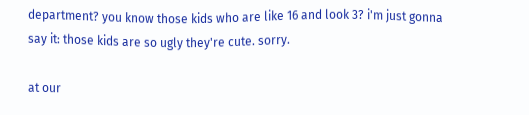department? you know those kids who are like 16 and look 3? i'm just gonna say it: those kids are so ugly they're cute. sorry.

at our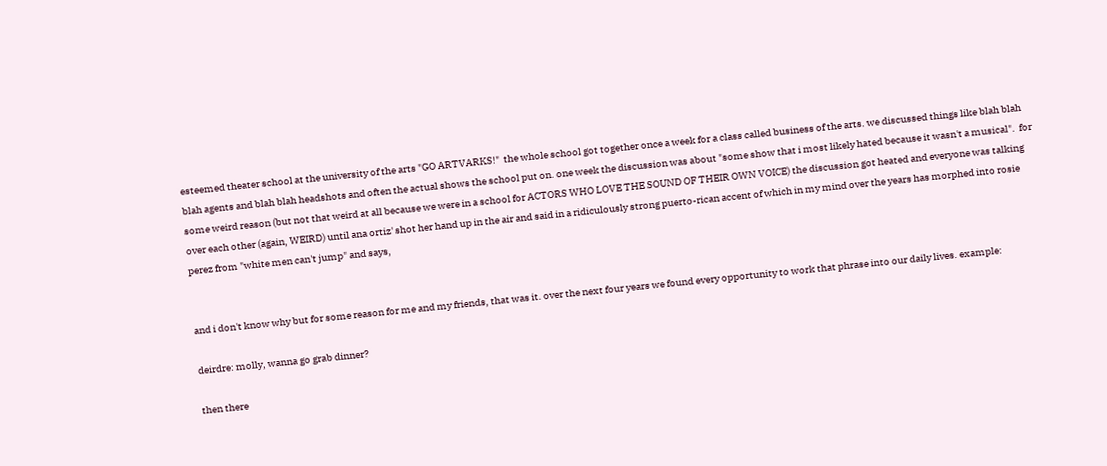esteemed theater school at the university of the arts "GO ARTVARKS!"  the whole school got together once a week for a class called business of the arts. we discussed things like blah blah blah agents and blah blah headshots and often the actual shows the school put on. one week the discussion was about "some show that i most likely hated because it wasn't a musical".  for some weird reason (but not that weird at all because we were in a school for ACTORS WHO LOVE THE SOUND OF THEIR OWN VOICE) the discussion got heated and everyone was talking over each other (again, WEIRD) until ana ortiz' shot her hand up in the air and said in a ridiculously strong puerto-rican accent of which in my mind over the years has morphed into rosie perez from "white men can't jump" and says,


and i don't know why but for some reason for me and my friends, that was it. over the next four years we found every opportunity to work that phrase into our daily lives. example:

deirdre: molly, wanna go grab dinner?

then there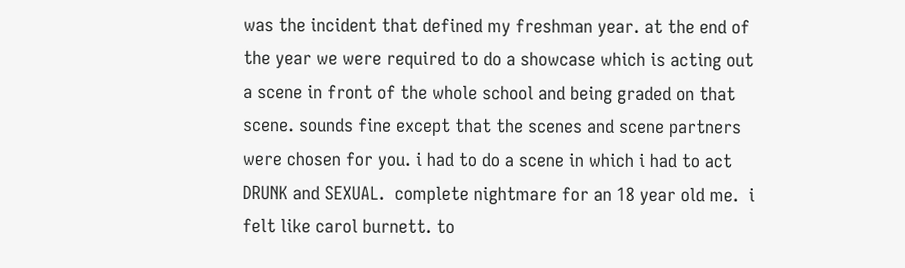was the incident that defined my freshman year. at the end of the year we were required to do a showcase which is acting out a scene in front of the whole school and being graded on that scene. sounds fine except that the scenes and scene partners were chosen for you. i had to do a scene in which i had to act DRUNK and SEXUAL.  complete nightmare for an 18 year old me.  i felt like carol burnett. to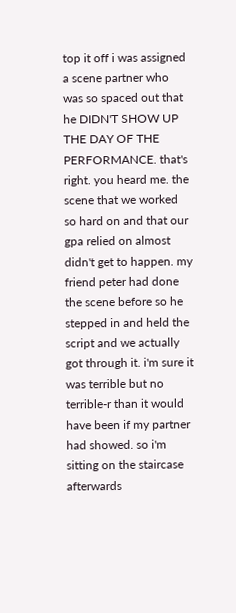top it off i was assigned a scene partner who was so spaced out that he DIDN'T SHOW UP THE DAY OF THE PERFORMANCE. that's right. you heard me. the scene that we worked so hard on and that our gpa relied on almost didn't get to happen. my friend peter had done the scene before so he stepped in and held the script and we actually got through it. i'm sure it was terrible but no terrible-r than it would have been if my partner had showed. so i'm sitting on the staircase afterwards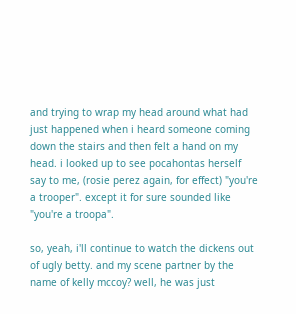and trying to wrap my head around what had just happened when i heard someone coming down the stairs and then felt a hand on my head. i looked up to see pocahontas herself say to me, (rosie perez again, for effect) "you're a trooper". except it for sure sounded like "you're a troopa".

so, yeah, i'll continue to watch the dickens out of ugly betty. and my scene partner by the name of kelly mccoy? well, he was just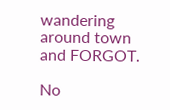wandering around town and FORGOT.

No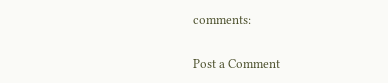comments:

Post a Comment